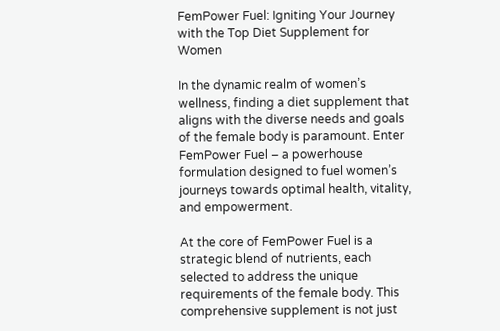FemPower Fuel: Igniting Your Journey with the Top Diet Supplement for Women

In the dynamic realm of women’s wellness, finding a diet supplement that aligns with the diverse needs and goals of the female body is paramount. Enter FemPower Fuel – a powerhouse formulation designed to fuel women’s journeys towards optimal health, vitality, and empowerment.

At the core of FemPower Fuel is a strategic blend of nutrients, each selected to address the unique requirements of the female body. This comprehensive supplement is not just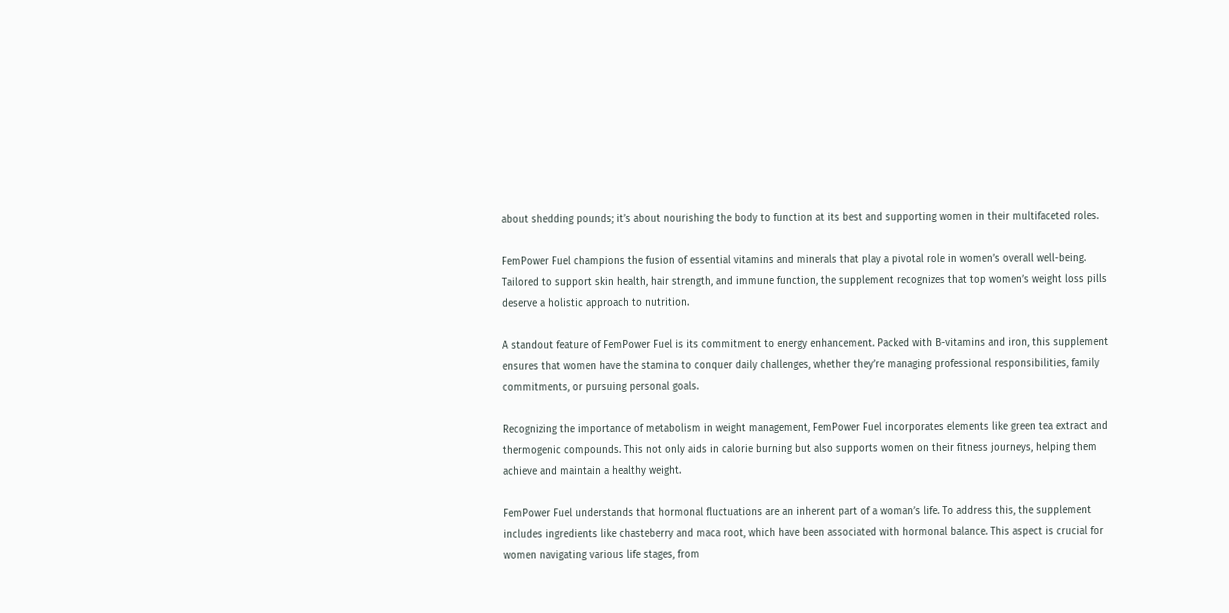about shedding pounds; it’s about nourishing the body to function at its best and supporting women in their multifaceted roles.

FemPower Fuel champions the fusion of essential vitamins and minerals that play a pivotal role in women’s overall well-being. Tailored to support skin health, hair strength, and immune function, the supplement recognizes that top women’s weight loss pills deserve a holistic approach to nutrition.

A standout feature of FemPower Fuel is its commitment to energy enhancement. Packed with B-vitamins and iron, this supplement ensures that women have the stamina to conquer daily challenges, whether they’re managing professional responsibilities, family commitments, or pursuing personal goals.

Recognizing the importance of metabolism in weight management, FemPower Fuel incorporates elements like green tea extract and thermogenic compounds. This not only aids in calorie burning but also supports women on their fitness journeys, helping them achieve and maintain a healthy weight.

FemPower Fuel understands that hormonal fluctuations are an inherent part of a woman’s life. To address this, the supplement includes ingredients like chasteberry and maca root, which have been associated with hormonal balance. This aspect is crucial for women navigating various life stages, from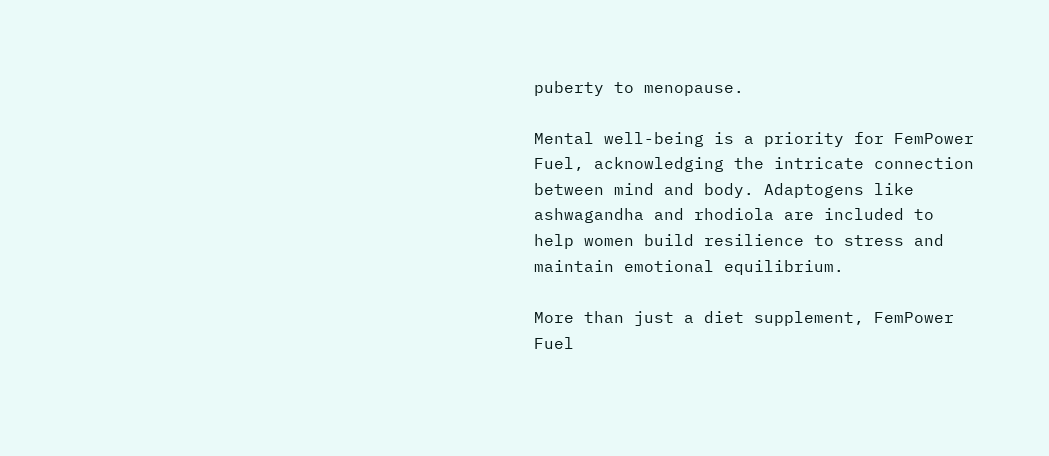puberty to menopause.

Mental well-being is a priority for FemPower Fuel, acknowledging the intricate connection between mind and body. Adaptogens like ashwagandha and rhodiola are included to help women build resilience to stress and maintain emotional equilibrium.

More than just a diet supplement, FemPower Fuel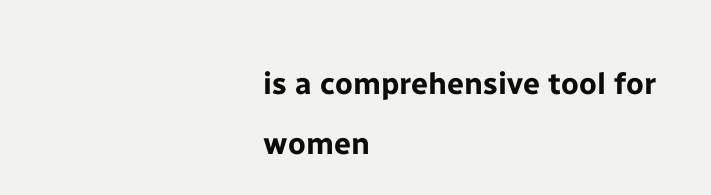is a comprehensive tool for women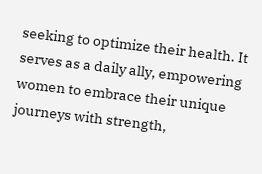seeking to optimize their health. It serves as a daily ally, empowering women to embrace their unique journeys with strength,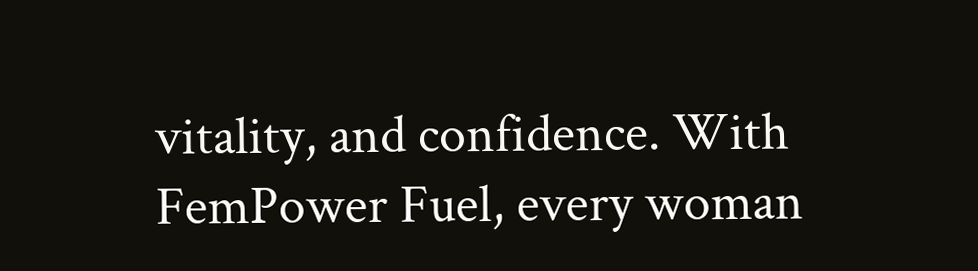vitality, and confidence. With FemPower Fuel, every woman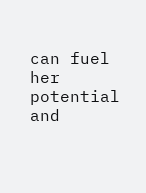can fuel her potential and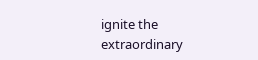ignite the extraordinary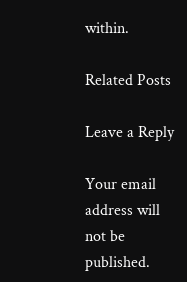within.

Related Posts

Leave a Reply

Your email address will not be published.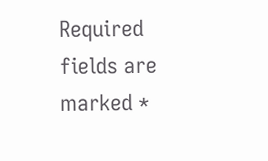Required fields are marked *